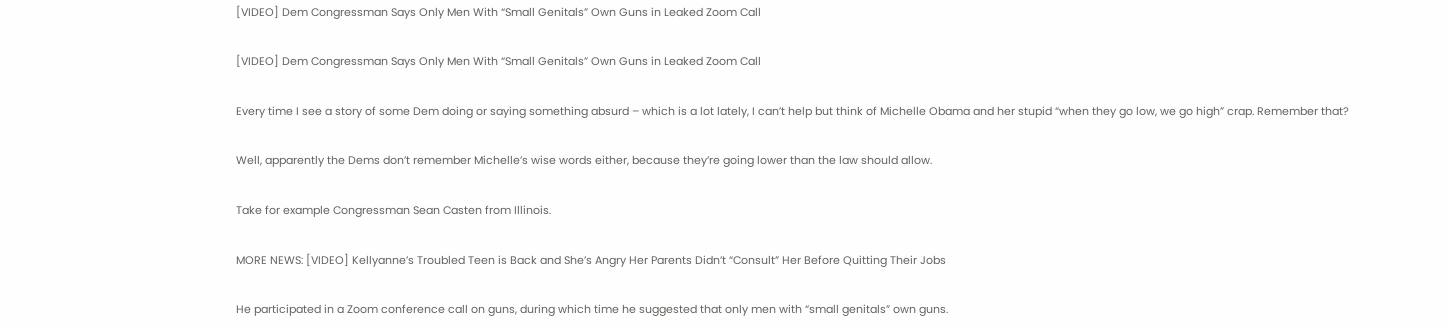[VIDEO] Dem Congressman Says Only Men With “Small Genitals” Own Guns in Leaked Zoom Call

[VIDEO] Dem Congressman Says Only Men With “Small Genitals” Own Guns in Leaked Zoom Call

Every time I see a story of some Dem doing or saying something absurd – which is a lot lately, I can’t help but think of Michelle Obama and her stupid “when they go low, we go high” crap. Remember that?

Well, apparently the Dems don’t remember Michelle’s wise words either, because they’re going lower than the law should allow.

Take for example Congressman Sean Casten from Illinois.

MORE NEWS: [VIDEO] Kellyanne’s Troubled Teen is Back and She’s Angry Her Parents Didn’t “Consult” Her Before Quitting Their Jobs

He participated in a Zoom conference call on guns, during which time he suggested that only men with “small genitals” own guns.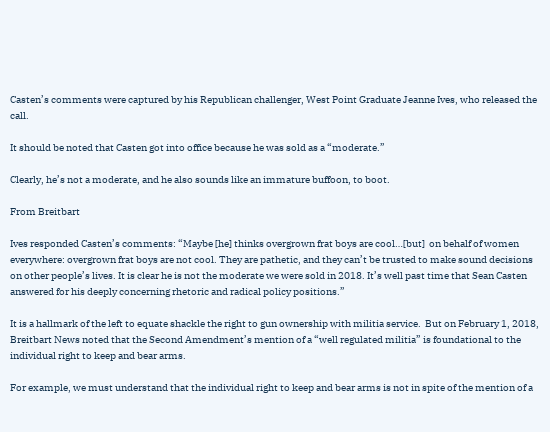Casten’s comments were captured by his Republican challenger, West Point Graduate Jeanne Ives, who released the call.

It should be noted that Casten got into office because he was sold as a “moderate.”

Clearly, he’s not a moderate, and he also sounds like an immature buffoon, to boot.

From Breitbart

Ives responded Casten’s comments: “Maybe [he] thinks overgrown frat boys are cool…[but]  on behalf of women everywhere: overgrown frat boys are not cool. They are pathetic, and they can’t be trusted to make sound decisions on other people’s lives. It is clear he is not the moderate we were sold in 2018. It’s well past time that Sean Casten answered for his deeply concerning rhetoric and radical policy positions.”

It is a hallmark of the left to equate shackle the right to gun ownership with militia service.  But on February 1, 2018, Breitbart News noted that the Second Amendment’s mention of a “well regulated militia” is foundational to the individual right to keep and bear arms.

For example, we must understand that the individual right to keep and bear arms is not in spite of the mention of a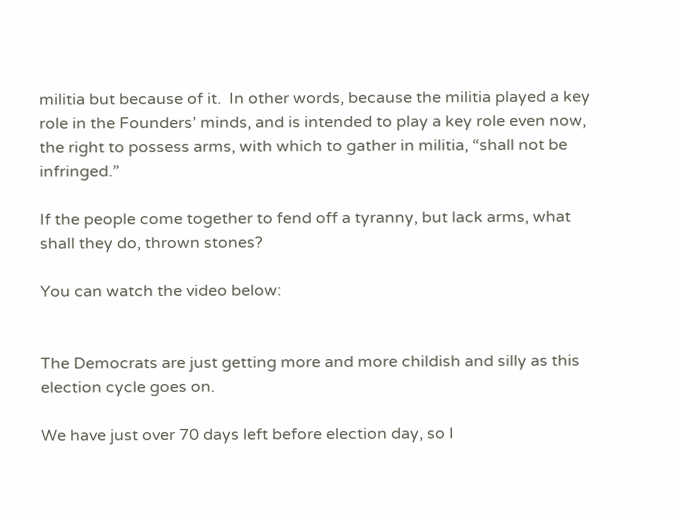militia but because of it.  In other words, because the militia played a key role in the Founders’ minds, and is intended to play a key role even now, the right to possess arms, with which to gather in militia, “shall not be infringed.”

If the people come together to fend off a tyranny, but lack arms, what shall they do, thrown stones?

You can watch the video below:


The Democrats are just getting more and more childish and silly as this election cycle goes on.

We have just over 70 days left before election day, so I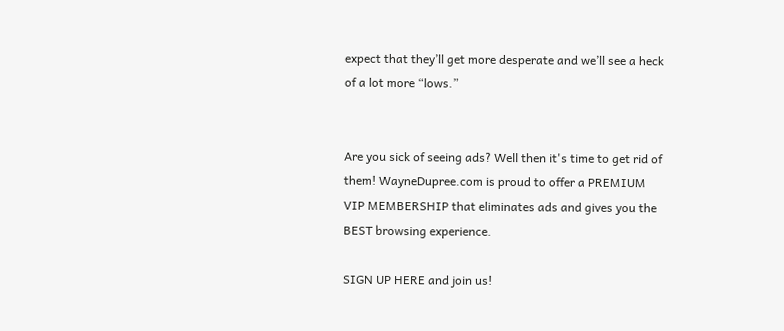expect that they’ll get more desperate and we’ll see a heck of a lot more “lows.”


Are you sick of seeing ads? Well then it's time to get rid of them! WayneDupree.com is proud to offer a PREMIUM VIP MEMBERSHIP that eliminates ads and gives you the BEST browsing experience.

SIGN UP HERE and join us!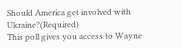Should America get involved with Ukraine?(Required)
This poll gives you access to Wayne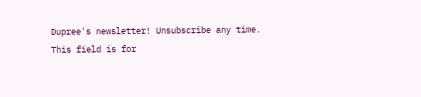Dupree's newsletter! Unsubscribe any time.
This field is for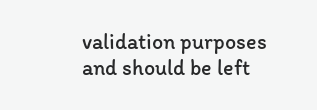validation purposes and should be left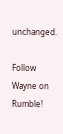unchanged.

Follow Wayne on Rumble!